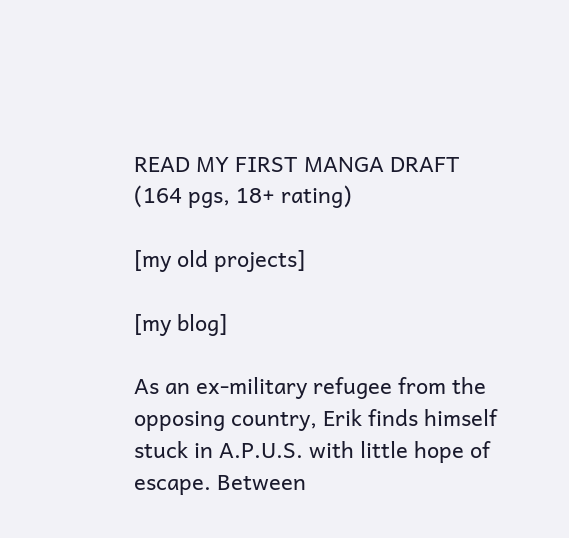READ MY FIRST MANGA DRAFT (164 pgs, 18+ rating)

[my old projects]

[my blog]

As an ex-military refugee from the opposing country, Erik finds himself stuck in A.P.U.S. with little hope of escape. Between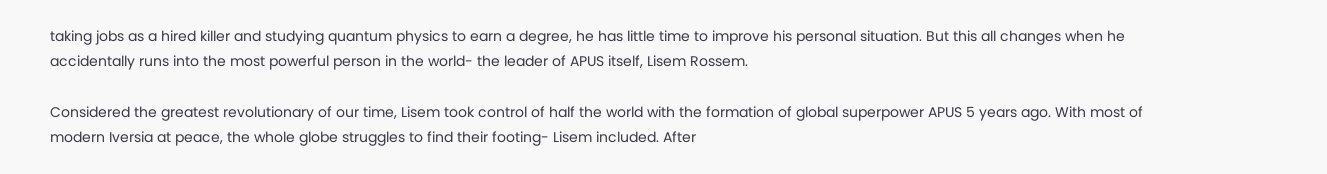taking jobs as a hired killer and studying quantum physics to earn a degree, he has little time to improve his personal situation. But this all changes when he accidentally runs into the most powerful person in the world- the leader of APUS itself, Lisem Rossem.

Considered the greatest revolutionary of our time, Lisem took control of half the world with the formation of global superpower APUS 5 years ago. With most of modern Iversia at peace, the whole globe struggles to find their footing- Lisem included. After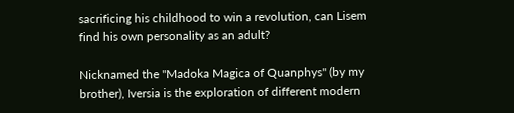sacrificing his childhood to win a revolution, can Lisem find his own personality as an adult?

Nicknamed the "Madoka Magica of Quanphys" (by my brother), Iversia is the exploration of different modern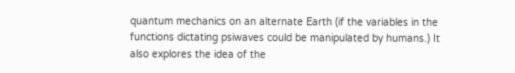quantum mechanics on an alternate Earth (if the variables in the functions dictating psiwaves could be manipulated by humans.) It also explores the idea of the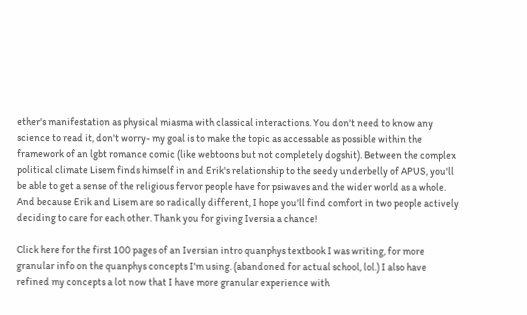ether's manifestation as physical miasma with classical interactions. You don't need to know any science to read it, don't worry- my goal is to make the topic as accessable as possible within the framework of an lgbt romance comic (like webtoons but not completely dogshit). Between the complex political climate Lisem finds himself in and Erik's relationship to the seedy underbelly of APUS, you'll be able to get a sense of the religious fervor people have for psiwaves and the wider world as a whole. And because Erik and Lisem are so radically different, I hope you'll find comfort in two people actively deciding to care for each other. Thank you for giving Iversia a chance!

Click here for the first 100 pages of an Iversian intro quanphys textbook I was writing, for more granular info on the quanphys concepts I'm using. (abandoned for actual school, lol.) I also have refined my concepts a lot now that I have more granular experience with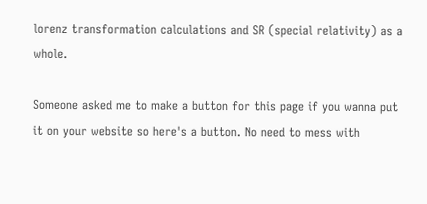lorenz transformation calculations and SR (special relativity) as a whole.

Someone asked me to make a button for this page if you wanna put it on your website so here's a button. No need to mess with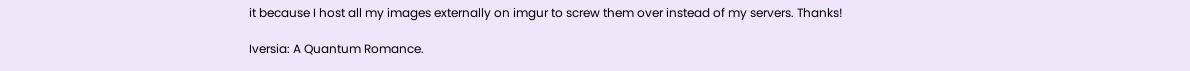it because I host all my images externally on imgur to screw them over instead of my servers. Thanks!

Iversia: A Quantum Romance.